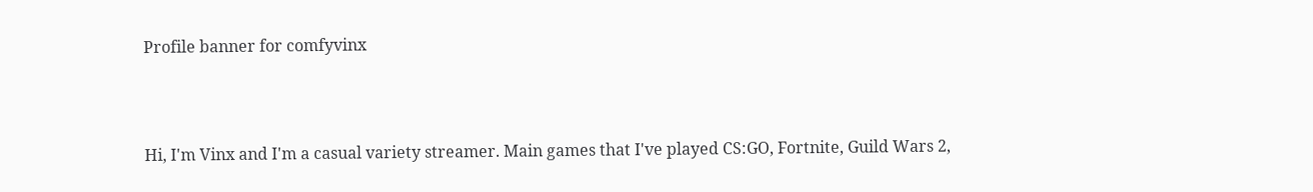Profile banner for comfyvinx



Hi, I'm Vinx and I'm a casual variety streamer. Main games that I've played CS:GO, Fortnite, Guild Wars 2,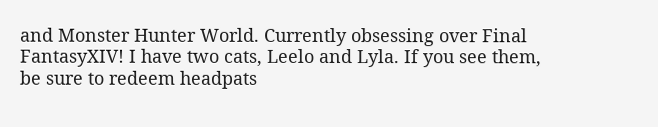and Monster Hunter World. Currently obsessing over Final FantasyXIV! I have two cats, Leelo and Lyla. If you see them, be sure to redeem headpats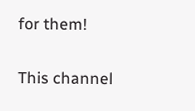for them!

This channel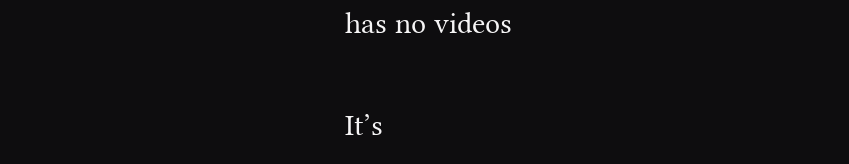has no videos

It’s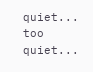quiet... too quiet...